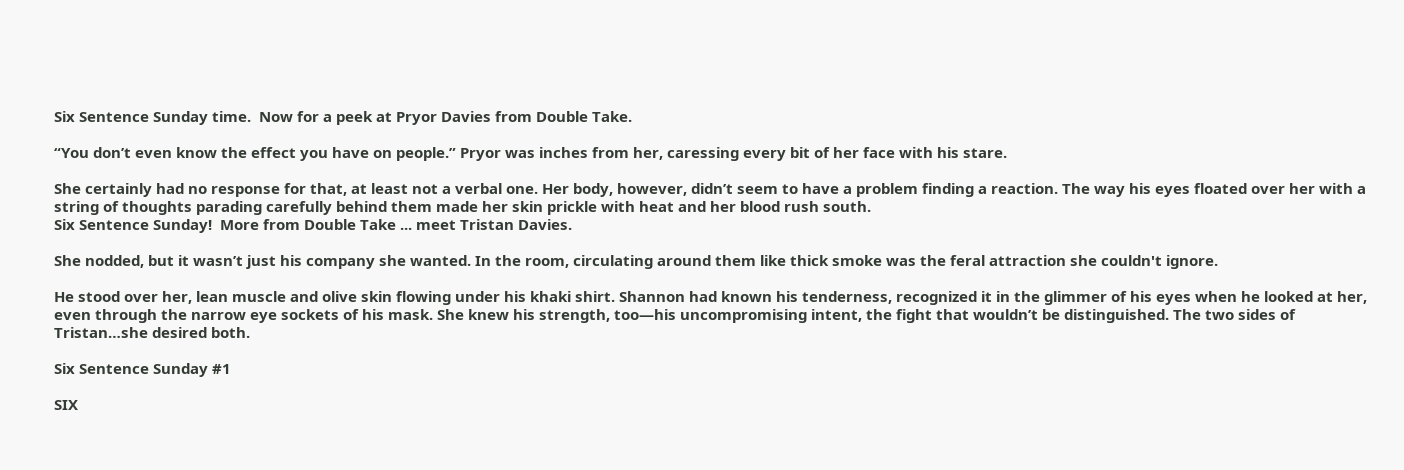Six Sentence Sunday time.  Now for a peek at Pryor Davies from Double Take.

“You don’t even know the effect you have on people.” Pryor was inches from her, caressing every bit of her face with his stare.

She certainly had no response for that, at least not a verbal one. Her body, however, didn’t seem to have a problem finding a reaction. The way his eyes floated over her with a string of thoughts parading carefully behind them made her skin prickle with heat and her blood rush south.
Six Sentence Sunday!  More from Double Take ... meet Tristan Davies.

She nodded, but it wasn’t just his company she wanted. In the room, circulating around them like thick smoke was the feral attraction she couldn't ignore.

He stood over her, lean muscle and olive skin flowing under his khaki shirt. Shannon had known his tenderness, recognized it in the glimmer of his eyes when he looked at her, even through the narrow eye sockets of his mask. She knew his strength, too—his uncompromising intent, the fight that wouldn’t be distinguished. The two sides of Tristan…she desired both.

Six Sentence Sunday #1

SIX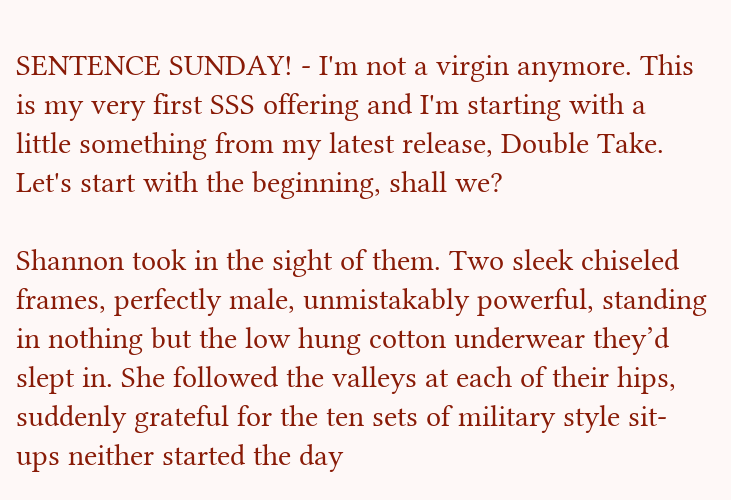SENTENCE SUNDAY! - I'm not a virgin anymore. This is my very first SSS offering and I'm starting with a little something from my latest release, Double Take. Let's start with the beginning, shall we?

Shannon took in the sight of them. Two sleek chiseled frames, perfectly male, unmistakably powerful, standing in nothing but the low hung cotton underwear they’d slept in. She followed the valleys at each of their hips, suddenly grateful for the ten sets of military style sit-ups neither started the day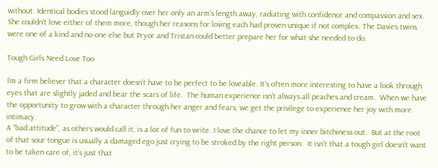without. Identical bodies stood languidly over her only an arm’s length away, radiating with confidence and compassion and sex. She couldn’t love either of them more, though her reasons for loving each had proven unique if not complex. The Davies twins were one of a kind and no one else but Pryor and Tristan could better prepare her for what she needed to do.

Tough Girls Need Love Too

I’m a firm believer that a character doesn’t have to be perfect to be loveable. It’s often more interesting to have a look through eyes that are slightly jaded and bear the scars of life.  The human experience isn’t always all peaches and cream.  When we have the opportunity to grow with a character through her anger and fears, we get the privilege to experience her joy with more intimacy.
A “bad attitude”, as others would call it, is a lot of fun to write. I love the chance to let my inner bitchiness out.  But at the root of that sour tongue is usually a damaged ego just crying to be stroked by the right person.  It isn’t that a tough girl doesn’t want to be taken care of, it’s just that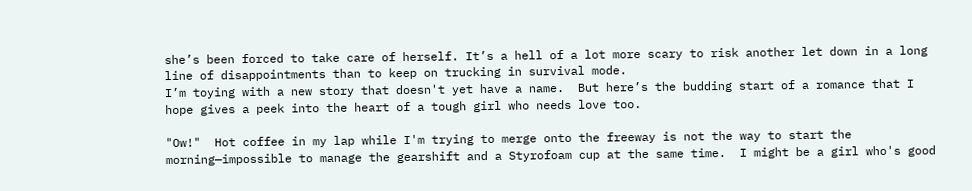she’s been forced to take care of herself. It’s a hell of a lot more scary to risk another let down in a long line of disappointments than to keep on trucking in survival mode.
I’m toying with a new story that doesn't yet have a name.  But here’s the budding start of a romance that I hope gives a peek into the heart of a tough girl who needs love too.

"Ow!"  Hot coffee in my lap while I'm trying to merge onto the freeway is not the way to start the morning—impossible to manage the gearshift and a Styrofoam cup at the same time.  I might be a girl who's good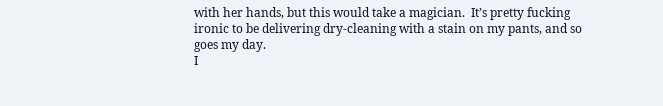with her hands, but this would take a magician.  It’s pretty fucking ironic to be delivering dry-cleaning with a stain on my pants, and so goes my day.
I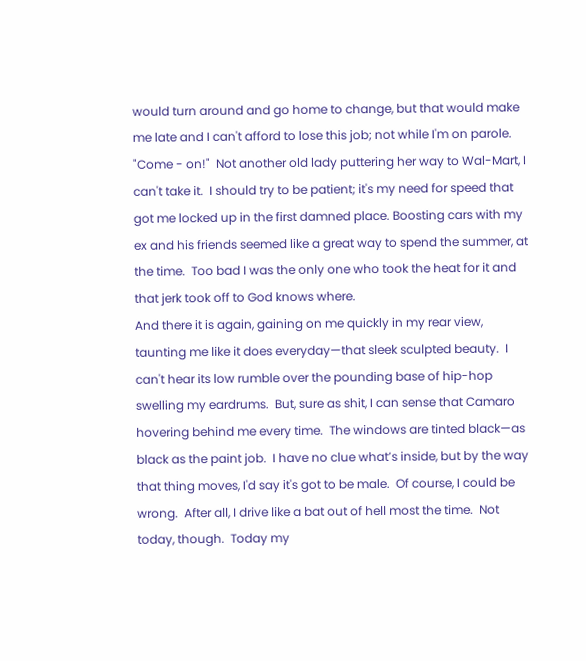would turn around and go home to change, but that would make me late and I can't afford to lose this job; not while I'm on parole.
"Come - on!"  Not another old lady puttering her way to Wal-Mart, I can't take it.  I should try to be patient; it's my need for speed that got me locked up in the first damned place. Boosting cars with my ex and his friends seemed like a great way to spend the summer, at the time.  Too bad I was the only one who took the heat for it and that jerk took off to God knows where.
And there it is again, gaining on me quickly in my rear view, taunting me like it does everyday—that sleek sculpted beauty.  I can't hear its low rumble over the pounding base of hip-hop swelling my eardrums.  But, sure as shit, I can sense that Camaro hovering behind me every time.  The windows are tinted black—as black as the paint job.  I have no clue what’s inside, but by the way that thing moves, I'd say it's got to be male.  Of course, I could be wrong.  After all, I drive like a bat out of hell most the time.  Not today, though.  Today my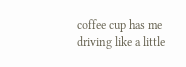coffee cup has me driving like a little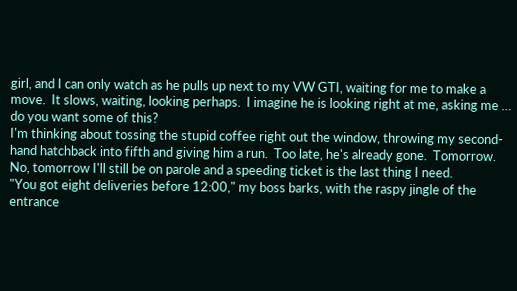girl, and I can only watch as he pulls up next to my VW GTI, waiting for me to make a move.  It slows, waiting, looking perhaps.  I imagine he is looking right at me, asking me … do you want some of this?
I'm thinking about tossing the stupid coffee right out the window, throwing my second-hand hatchback into fifth and giving him a run.  Too late, he's already gone.  Tomorrow.  No, tomorrow I'll still be on parole and a speeding ticket is the last thing I need.
"You got eight deliveries before 12:00," my boss barks, with the raspy jingle of the entrance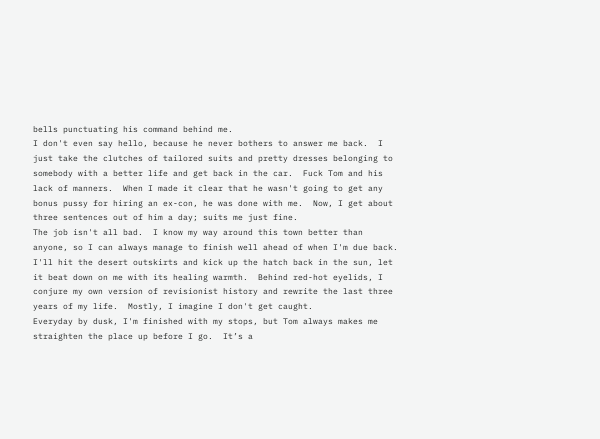bells punctuating his command behind me.
I don't even say hello, because he never bothers to answer me back.  I just take the clutches of tailored suits and pretty dresses belonging to somebody with a better life and get back in the car.  Fuck Tom and his lack of manners.  When I made it clear that he wasn't going to get any bonus pussy for hiring an ex-con, he was done with me.  Now, I get about three sentences out of him a day; suits me just fine.
The job isn't all bad.  I know my way around this town better than anyone, so I can always manage to finish well ahead of when I'm due back.  I'll hit the desert outskirts and kick up the hatch back in the sun, let it beat down on me with its healing warmth.  Behind red-hot eyelids, I conjure my own version of revisionist history and rewrite the last three years of my life.  Mostly, I imagine I don't get caught.
Everyday by dusk, I'm finished with my stops, but Tom always makes me straighten the place up before I go.  It’s a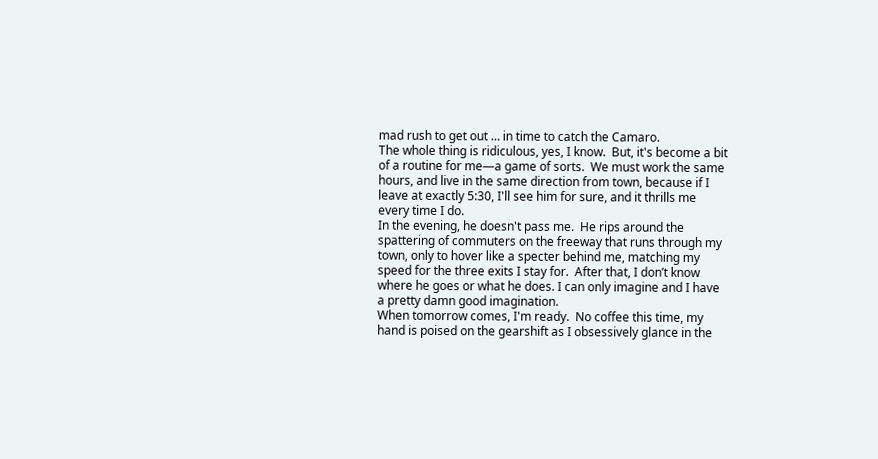mad rush to get out … in time to catch the Camaro.
The whole thing is ridiculous, yes, I know.  But, it's become a bit of a routine for me—a game of sorts.  We must work the same hours, and live in the same direction from town, because if I leave at exactly 5:30, I'll see him for sure, and it thrills me every time I do.
In the evening, he doesn't pass me.  He rips around the spattering of commuters on the freeway that runs through my town, only to hover like a specter behind me, matching my speed for the three exits I stay for.  After that, I don’t know where he goes or what he does. I can only imagine and I have a pretty damn good imagination.
When tomorrow comes, I'm ready.  No coffee this time, my hand is poised on the gearshift as I obsessively glance in the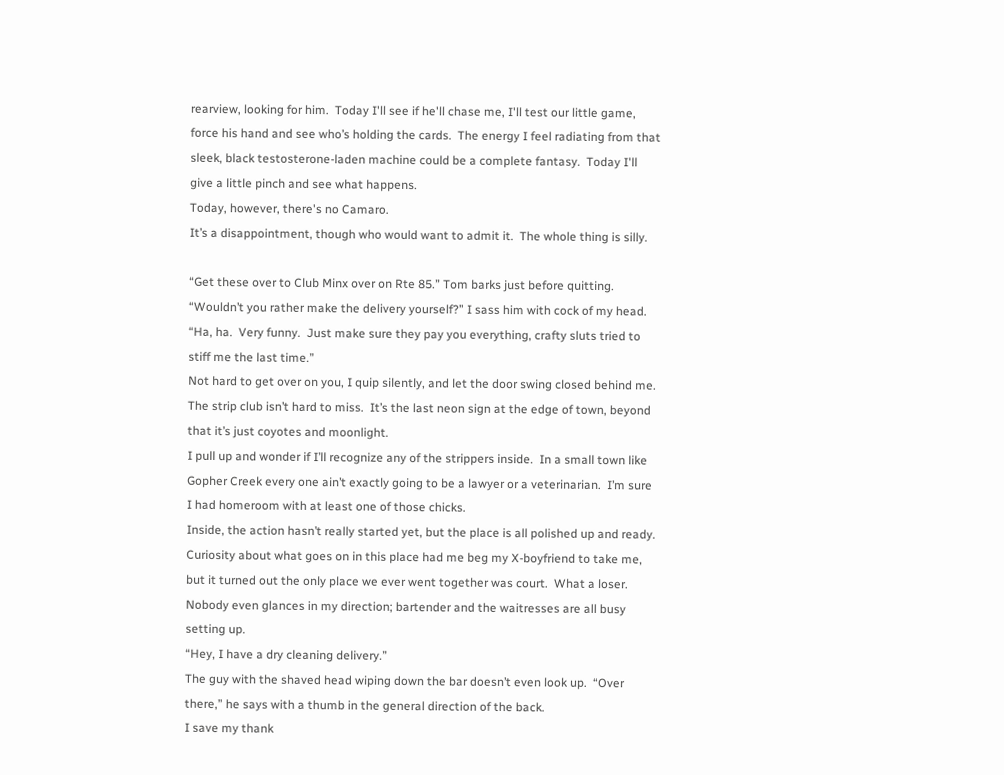rearview, looking for him.  Today I'll see if he'll chase me, I'll test our little game, force his hand and see who’s holding the cards.  The energy I feel radiating from that sleek, black testosterone-laden machine could be a complete fantasy.  Today I'll give a little pinch and see what happens.
Today, however, there's no Camaro.
It’s a disappointment, though who would want to admit it.  The whole thing is silly.

“Get these over to Club Minx over on Rte 85.” Tom barks just before quitting.
“Wouldn’t you rather make the delivery yourself?” I sass him with cock of my head.
“Ha, ha.  Very funny.  Just make sure they pay you everything, crafty sluts tried to stiff me the last time.”
Not hard to get over on you, I quip silently, and let the door swing closed behind me.
The strip club isn’t hard to miss.  It’s the last neon sign at the edge of town, beyond that it’s just coyotes and moonlight.
I pull up and wonder if I’ll recognize any of the strippers inside.  In a small town like Gopher Creek every one ain’t exactly going to be a lawyer or a veterinarian.  I’m sure I had homeroom with at least one of those chicks.
Inside, the action hasn’t really started yet, but the place is all polished up and ready.  Curiosity about what goes on in this place had me beg my X-boyfriend to take me, but it turned out the only place we ever went together was court.  What a loser.
Nobody even glances in my direction; bartender and the waitresses are all busy setting up.
“Hey, I have a dry cleaning delivery.”
The guy with the shaved head wiping down the bar doesn’t even look up.  “Over there,” he says with a thumb in the general direction of the back.
I save my thank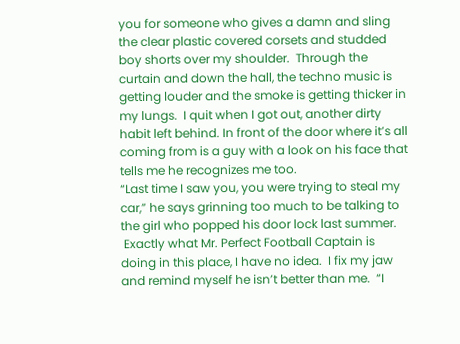you for someone who gives a damn and sling the clear plastic covered corsets and studded boy shorts over my shoulder.  Through the curtain and down the hall, the techno music is getting louder and the smoke is getting thicker in my lungs.  I quit when I got out, another dirty habit left behind. In front of the door where it’s all coming from is a guy with a look on his face that tells me he recognizes me too.
“Last time I saw you, you were trying to steal my car,” he says grinning too much to be talking to the girl who popped his door lock last summer.
 Exactly what Mr. Perfect Football Captain is doing in this place, I have no idea.  I fix my jaw and remind myself he isn’t better than me.  “I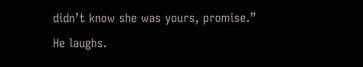didn’t know she was yours, promise.”
He laughs.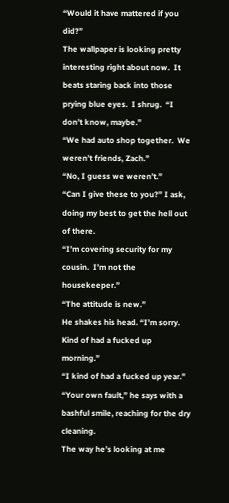“Would it have mattered if you did?”
The wallpaper is looking pretty interesting right about now.  It beats staring back into those prying blue eyes.  I shrug.  “I don’t know, maybe.”
“We had auto shop together.  We weren’t friends, Zach.”
“No, I guess we weren’t.”
“Can I give these to you?” I ask, doing my best to get the hell out of there.
“I’m covering security for my cousin.  I’m not the housekeeper.”
“The attitude is new.”
He shakes his head. “I’m sorry.  Kind of had a fucked up morning.”
“I kind of had a fucked up year.”
“Your own fault,” he says with a bashful smile, reaching for the dry cleaning.
The way he’s looking at me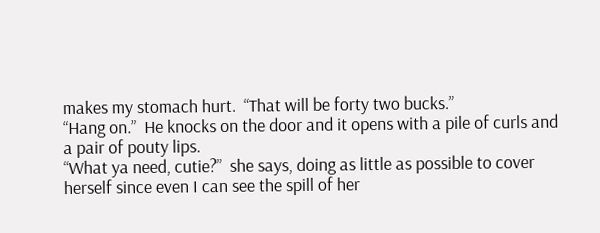makes my stomach hurt.  “That will be forty two bucks.”
“Hang on.”  He knocks on the door and it opens with a pile of curls and a pair of pouty lips.
“What ya need, cutie?”  she says, doing as little as possible to cover herself since even I can see the spill of her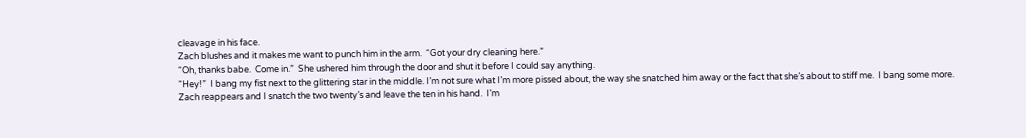cleavage in his face.
Zach blushes and it makes me want to punch him in the arm.  “Got your dry cleaning here.”
“Oh, thanks babe.  Come in.”  She ushered him through the door and shut it before I could say anything.
“Hey!”  I bang my fist next to the glittering star in the middle. I’m not sure what I’m more pissed about, the way she snatched him away or the fact that she’s about to stiff me.  I bang some more.
Zach reappears and I snatch the two twenty’s and leave the ten in his hand.  I’m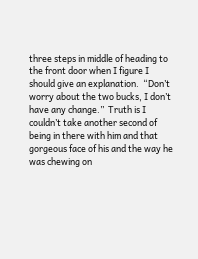three steps in middle of heading to the front door when I figure I should give an explanation.  “Don’t worry about the two bucks, I don’t have any change.”  Truth is I couldn’t take another second of being in there with him and that gorgeous face of his and the way he was chewing on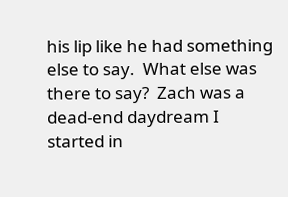his lip like he had something else to say.  What else was there to say?  Zach was a dead-end daydream I started in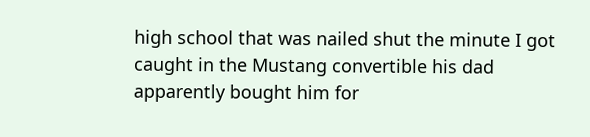high school that was nailed shut the minute I got caught in the Mustang convertible his dad apparently bought him for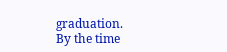graduation.
By the time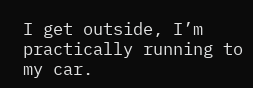I get outside, I’m practically running to my car.